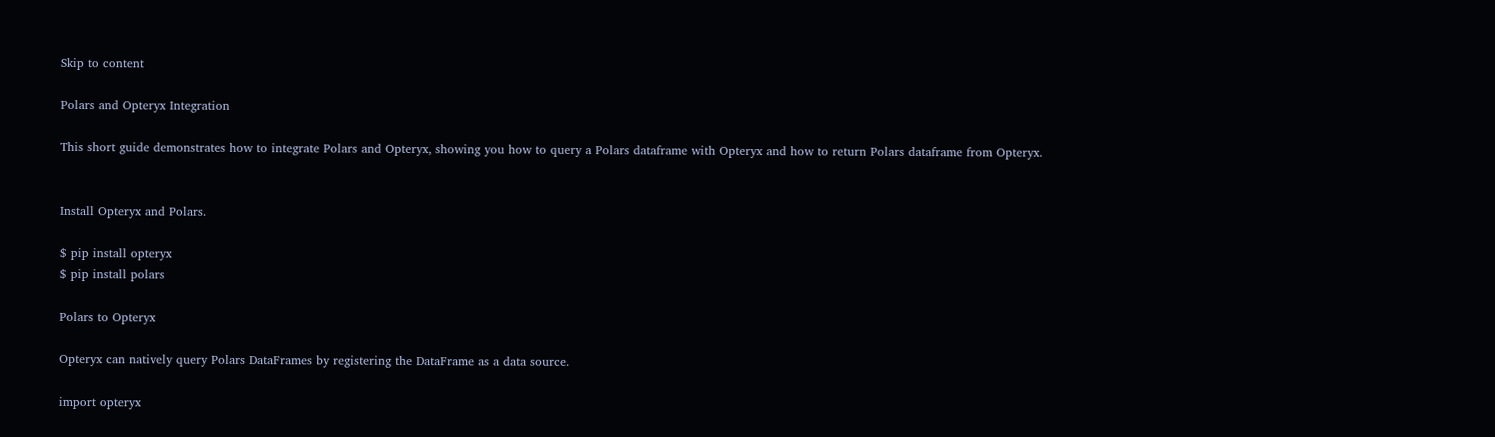Skip to content

Polars and Opteryx Integration

This short guide demonstrates how to integrate Polars and Opteryx, showing you how to query a Polars dataframe with Opteryx and how to return Polars dataframe from Opteryx.


Install Opteryx and Polars.

$ pip install opteryx
$ pip install polars

Polars to Opteryx

Opteryx can natively query Polars DataFrames by registering the DataFrame as a data source.

import opteryx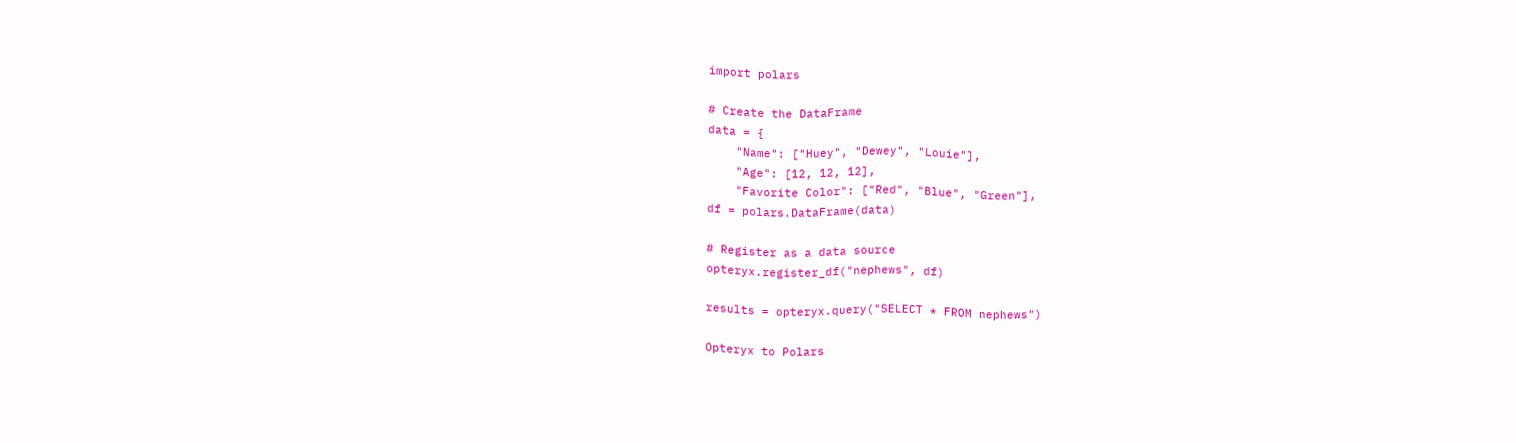import polars

# Create the DataFrame
data = {
    "Name": ["Huey", "Dewey", "Louie"],
    "Age": [12, 12, 12],
    "Favorite Color": ["Red", "Blue", "Green"],
df = polars.DataFrame(data)

# Register as a data source
opteryx.register_df("nephews", df)

results = opteryx.query("SELECT * FROM nephews")

Opteryx to Polars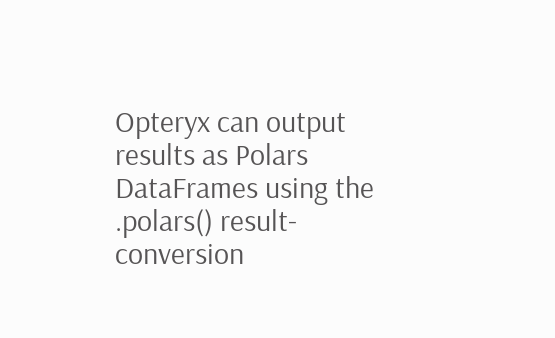Opteryx can output results as Polars DataFrames using the .polars() result-conversion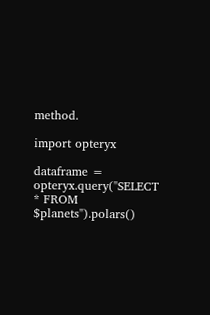method.

import opteryx

dataframe = opteryx.query("SELECT * FROM $planets").polars()